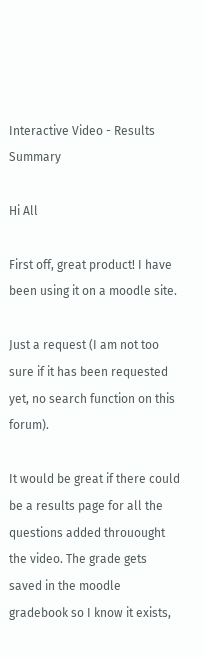Interactive Video - Results Summary

Hi All

First off, great product! I have been using it on a moodle site.

Just a request (I am not too sure if it has been requested yet, no search function on this forum).

It would be great if there could be a results page for all the questions added throuought the video. The grade gets saved in the moodle gradebook so I know it exists,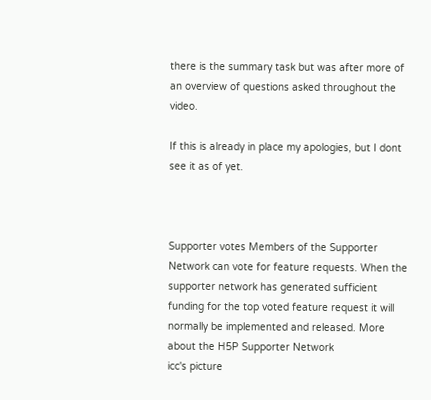there is the summary task but was after more of an overview of questions asked throughout the video.

If this is already in place my apologies, but I dont see it as of yet.



Supporter votes Members of the Supporter Network can vote for feature requests. When the supporter network has generated sufficient funding for the top voted feature request it will normally be implemented and released. More about the H5P Supporter Network
icc's picture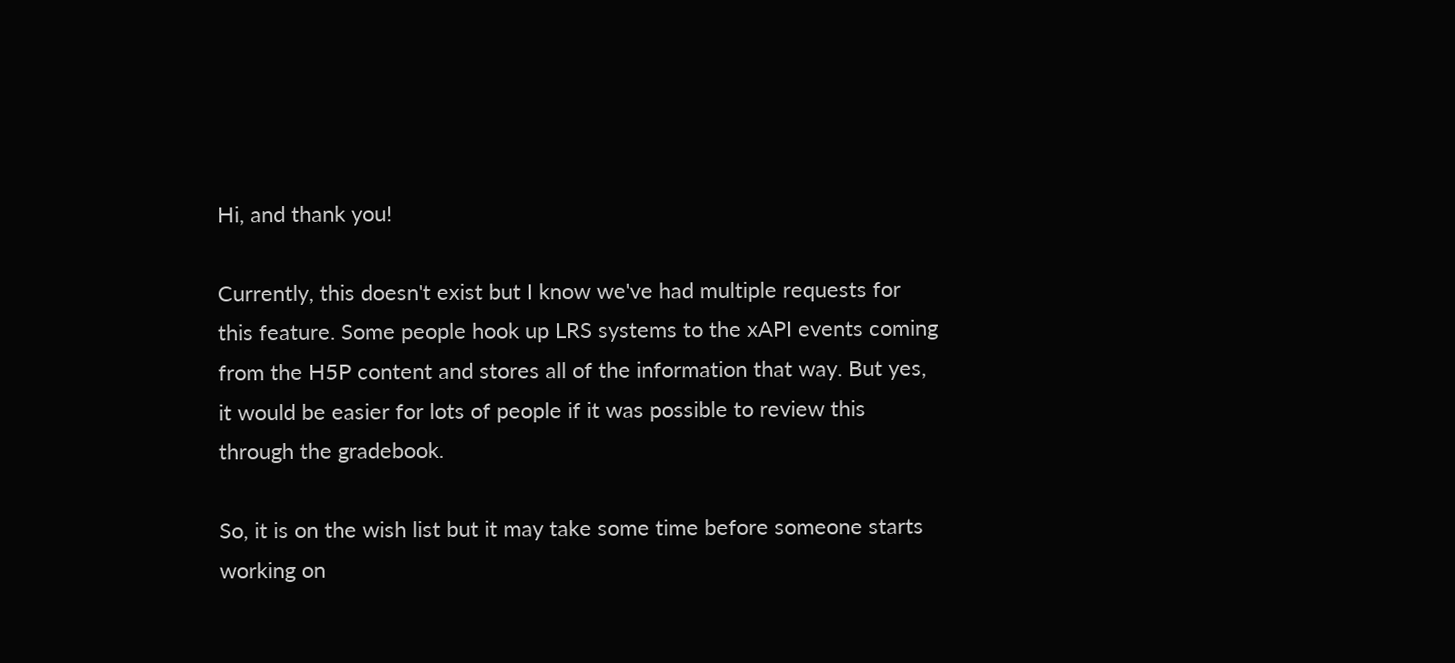Hi, and thank you!

Currently, this doesn't exist but I know we've had multiple requests for this feature. Some people hook up LRS systems to the xAPI events coming from the H5P content and stores all of the information that way. But yes, it would be easier for lots of people if it was possible to review this through the gradebook.

So, it is on the wish list but it may take some time before someone starts working on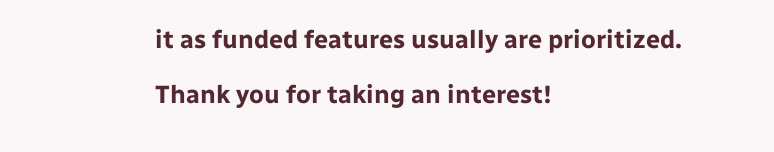it as funded features usually are prioritized.

Thank you for taking an interest!